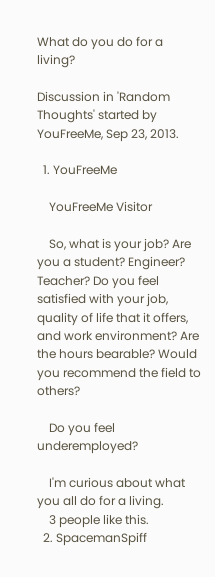What do you do for a living?

Discussion in 'Random Thoughts' started by YouFreeMe, Sep 23, 2013.

  1. YouFreeMe

    YouFreeMe Visitor

    So, what is your job? Are you a student? Engineer? Teacher? Do you feel satisfied with your job, quality of life that it offers, and work environment? Are the hours bearable? Would you recommend the field to others?

    Do you feel underemployed?

    I'm curious about what you all do for a living.
    3 people like this.
  2. SpacemanSpiff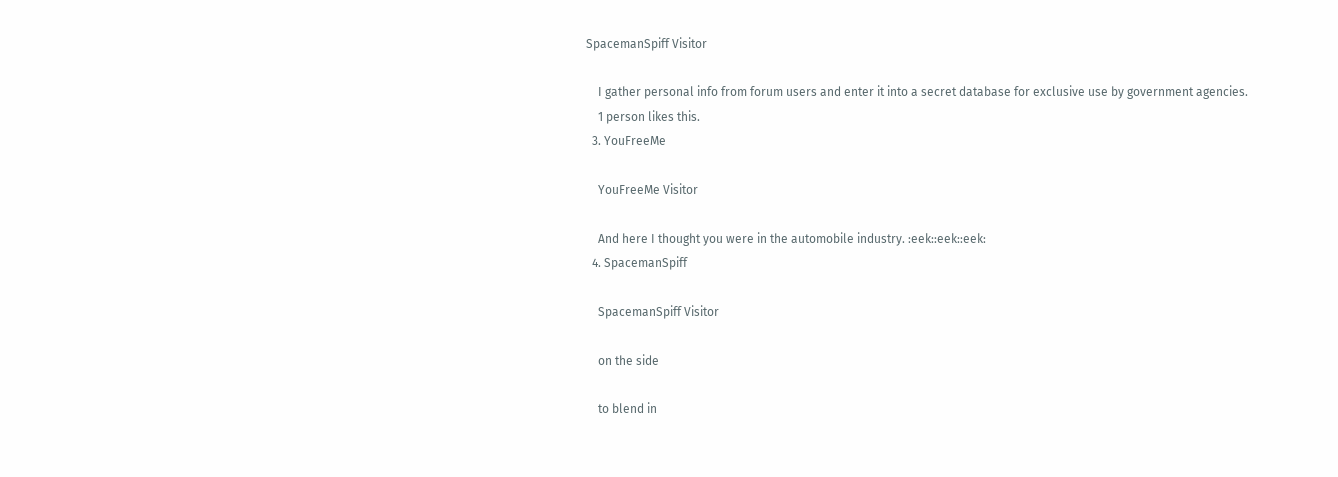SpacemanSpiff Visitor

    I gather personal info from forum users and enter it into a secret database for exclusive use by government agencies.
    1 person likes this.
  3. YouFreeMe

    YouFreeMe Visitor

    And here I thought you were in the automobile industry. :eek::eek::eek:
  4. SpacemanSpiff

    SpacemanSpiff Visitor

    on the side

    to blend in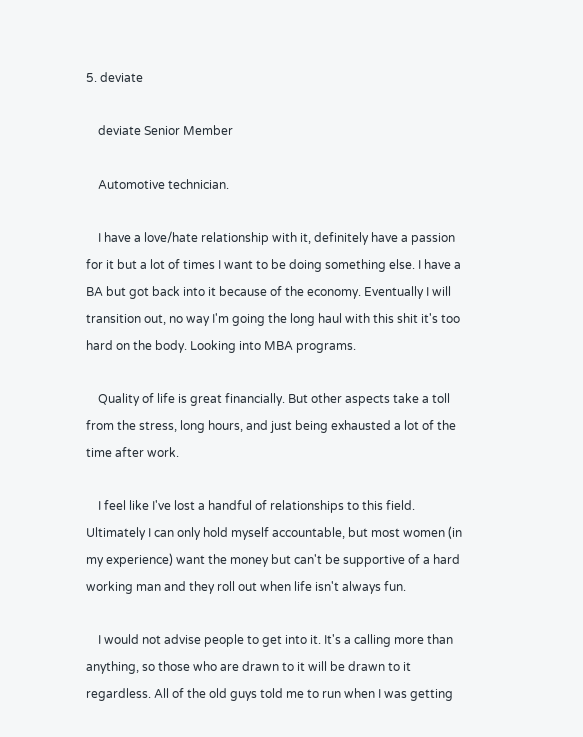5. deviate

    deviate Senior Member

    Automotive technician.

    I have a love/hate relationship with it, definitely have a passion for it but a lot of times I want to be doing something else. I have a BA but got back into it because of the economy. Eventually I will transition out, no way I'm going the long haul with this shit it's too hard on the body. Looking into MBA programs.

    Quality of life is great financially. But other aspects take a toll from the stress, long hours, and just being exhausted a lot of the time after work.

    I feel like I've lost a handful of relationships to this field. Ultimately I can only hold myself accountable, but most women (in my experience) want the money but can't be supportive of a hard working man and they roll out when life isn't always fun.

    I would not advise people to get into it. It's a calling more than anything, so those who are drawn to it will be drawn to it regardless. All of the old guys told me to run when I was getting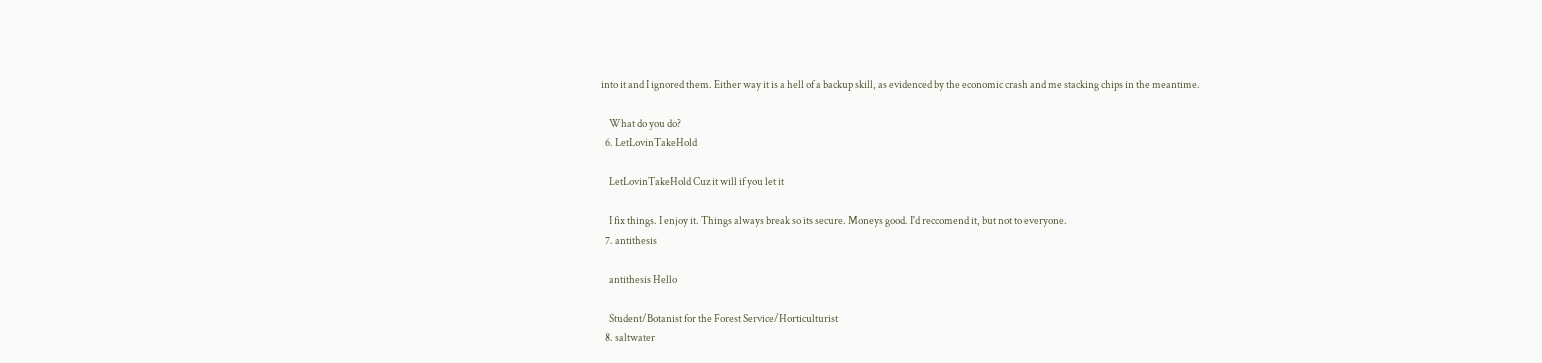into it and I ignored them. Either way it is a hell of a backup skill, as evidenced by the economic crash and me stacking chips in the meantime.

    What do you do?
  6. LetLovinTakeHold

    LetLovinTakeHold Cuz it will if you let it

    I fix things. I enjoy it. Things always break so its secure. Moneys good. I'd reccomend it, but not to everyone.
  7. antithesis

    antithesis Hello

    Student/Botanist for the Forest Service/Horticulturist
  8. saltwater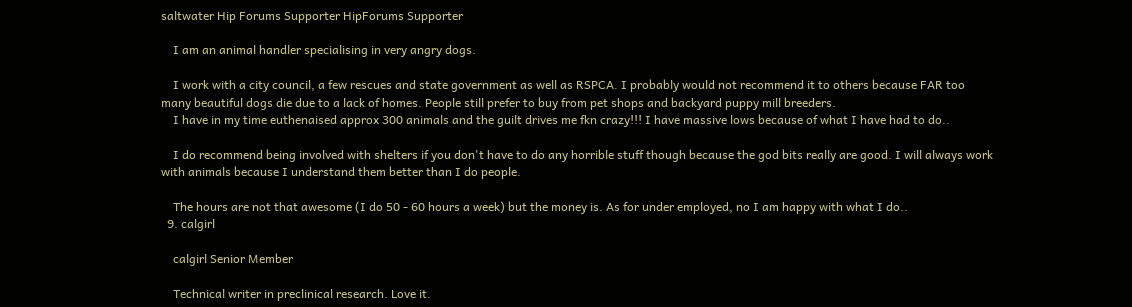saltwater Hip Forums Supporter HipForums Supporter

    I am an animal handler specialising in very angry dogs.

    I work with a city council, a few rescues and state government as well as RSPCA. I probably would not recommend it to others because FAR too many beautiful dogs die due to a lack of homes. People still prefer to buy from pet shops and backyard puppy mill breeders.
    I have in my time euthenaised approx 300 animals and the guilt drives me fkn crazy!!! I have massive lows because of what I have had to do..

    I do recommend being involved with shelters if you don't have to do any horrible stuff though because the god bits really are good. I will always work with animals because I understand them better than I do people.

    The hours are not that awesome (I do 50 - 60 hours a week) but the money is. As for under employed, no I am happy with what I do..
  9. calgirl

    calgirl Senior Member

    Technical writer in preclinical research. Love it.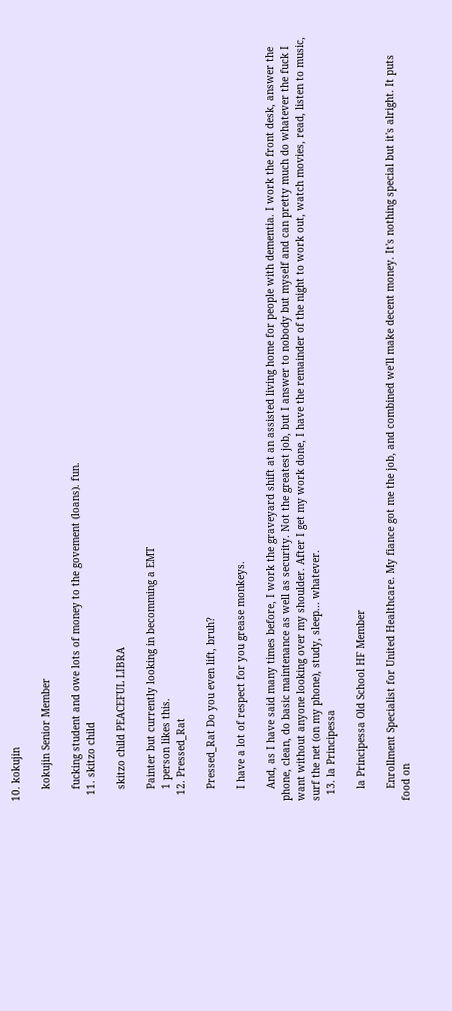10. kokujin

    kokujin Senior Member

    fucking student and owe lots of money to the govement (loans). fun.
  11. skitzo child

    skitzo child PEACEFUL LIBRA

    Painter but currently looking in becomming a EMT
    1 person likes this.
  12. Pressed_Rat

    Pressed_Rat Do you even lift, bruh?

    I have a lot of respect for you grease monkeys.

    And, as I have said many times before, I work the graveyard shift at an assisted living home for people with dementia. I work the front desk, answer the phone, clean, do basic maintenance as well as security. Not the greatest job, but I answer to nobody but myself and can pretty much do whatever the fuck I want without anyone looking over my shoulder. After I get my work done, I have the remainder of the night to work out, watch movies, read, listen to music, surf the net (on my phone), study, sleep... whatever.
  13. la Principessa

    la Principessa Old School HF Member

    Enrollment Specialist for United Healthcare. My fiance got me the job, and combined we'll make decent money. It's nothing special but it's alright. It puts food on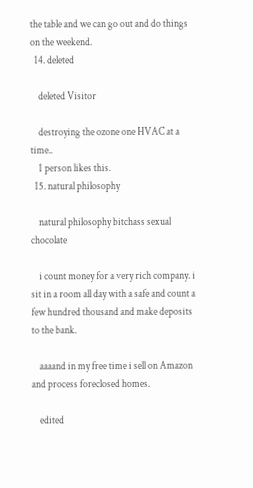the table and we can go out and do things on the weekend.
  14. deleted

    deleted Visitor

    destroying the ozone one HVAC at a time..
    1 person likes this.
  15. natural philosophy

    natural philosophy bitchass sexual chocolate

    i count money for a very rich company. i sit in a room all day with a safe and count a few hundred thousand and make deposits to the bank.

    aaaand in my free time i sell on Amazon and process foreclosed homes.

    edited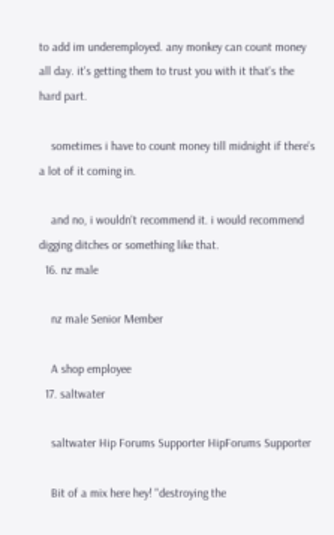to add im underemployed. any monkey can count money all day. it's getting them to trust you with it that's the hard part.

    sometimes i have to count money till midnight if there's a lot of it coming in.

    and no, i wouldn't recommend it. i would recommend digging ditches or something like that.
  16. nz male

    nz male Senior Member

    A shop employee
  17. saltwater

    saltwater Hip Forums Supporter HipForums Supporter

    Bit of a mix here hey! "destroying the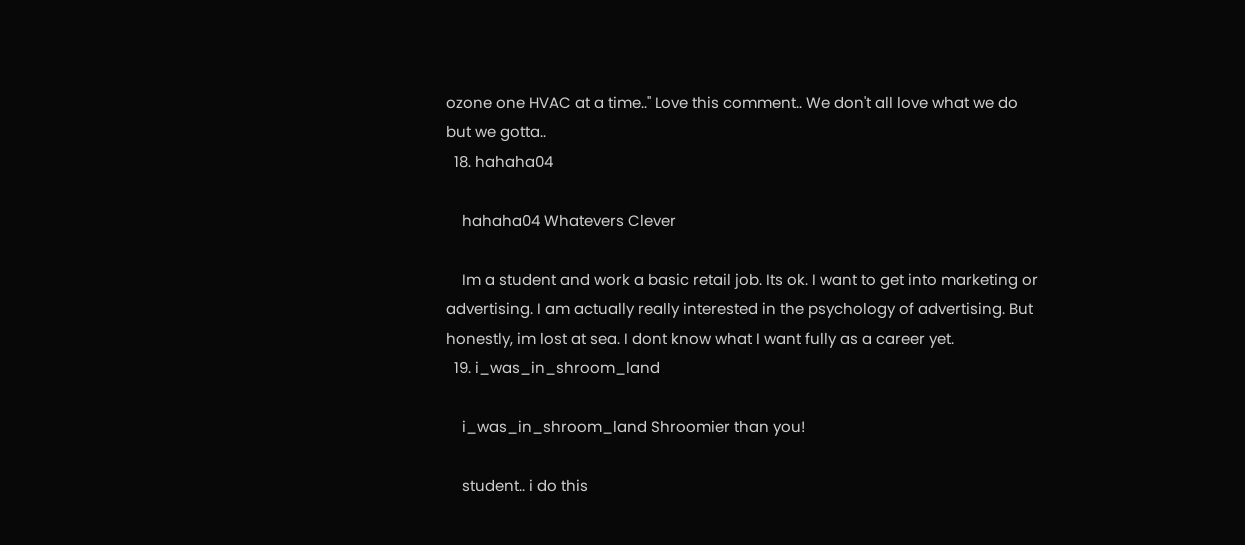ozone one HVAC at a time.." Love this comment.. We don't all love what we do but we gotta..
  18. hahaha04

    hahaha04 Whatevers Clever

    Im a student and work a basic retail job. Its ok. I want to get into marketing or advertising. I am actually really interested in the psychology of advertising. But honestly, im lost at sea. I dont know what I want fully as a career yet.
  19. i_was_in_shroom_land

    i_was_in_shroom_land Shroomier than you!

    student.. i do this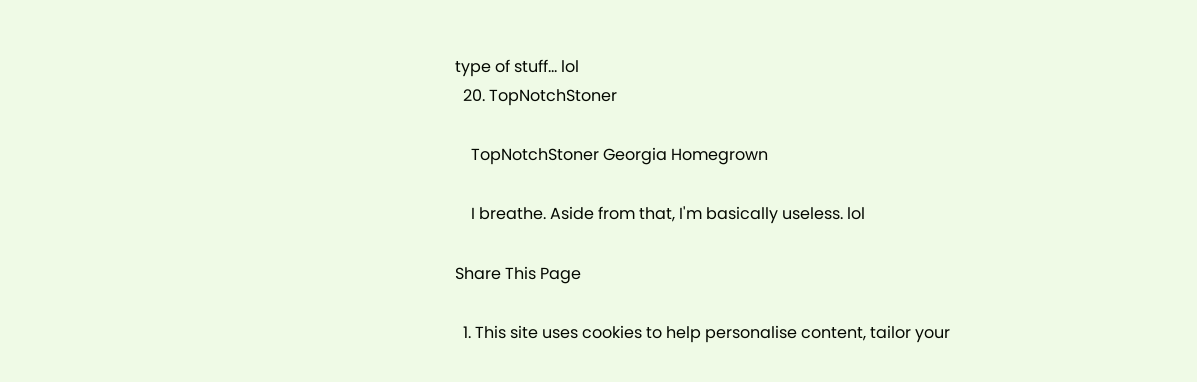type of stuff... lol
  20. TopNotchStoner

    TopNotchStoner Georgia Homegrown

    I breathe. Aside from that, I'm basically useless. lol

Share This Page

  1. This site uses cookies to help personalise content, tailor your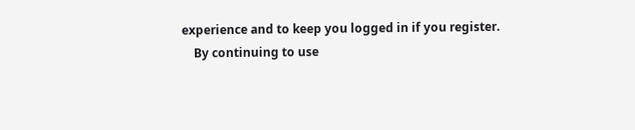experience and to keep you logged in if you register.
    By continuing to use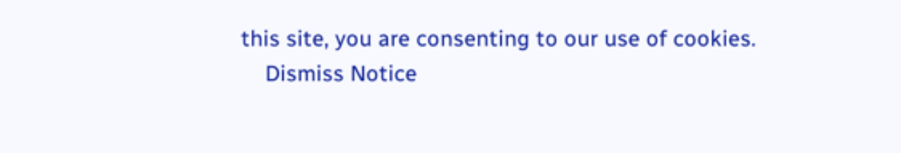this site, you are consenting to our use of cookies.
    Dismiss Notice